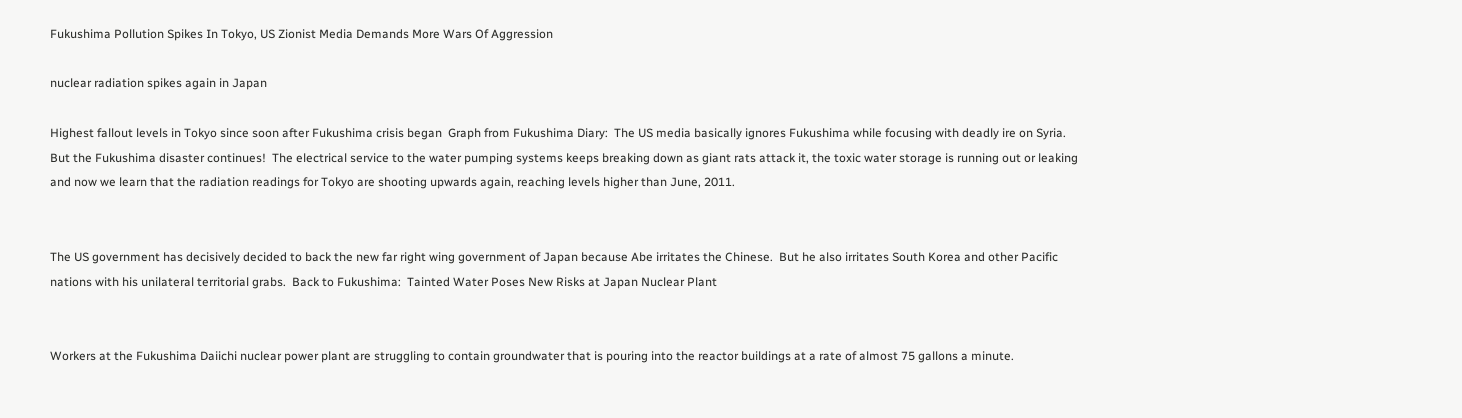Fukushima Pollution Spikes In Tokyo, US Zionist Media Demands More Wars Of Aggression

nuclear radiation spikes again in Japan

Highest fallout levels in Tokyo since soon after Fukushima crisis began  Graph from Fukushima Diary:  The US media basically ignores Fukushima while focusing with deadly ire on Syria.  But the Fukushima disaster continues!  The electrical service to the water pumping systems keeps breaking down as giant rats attack it, the toxic water storage is running out or leaking and now we learn that the radiation readings for Tokyo are shooting upwards again, reaching levels higher than June, 2011.


The US government has decisively decided to back the new far right wing government of Japan because Abe irritates the Chinese.  But he also irritates South Korea and other Pacific nations with his unilateral territorial grabs.  Back to Fukushima:  Tainted Water Poses New Risks at Japan Nuclear Plant


Workers at the Fukushima Daiichi nuclear power plant are struggling to contain groundwater that is pouring into the reactor buildings at a rate of almost 75 gallons a minute.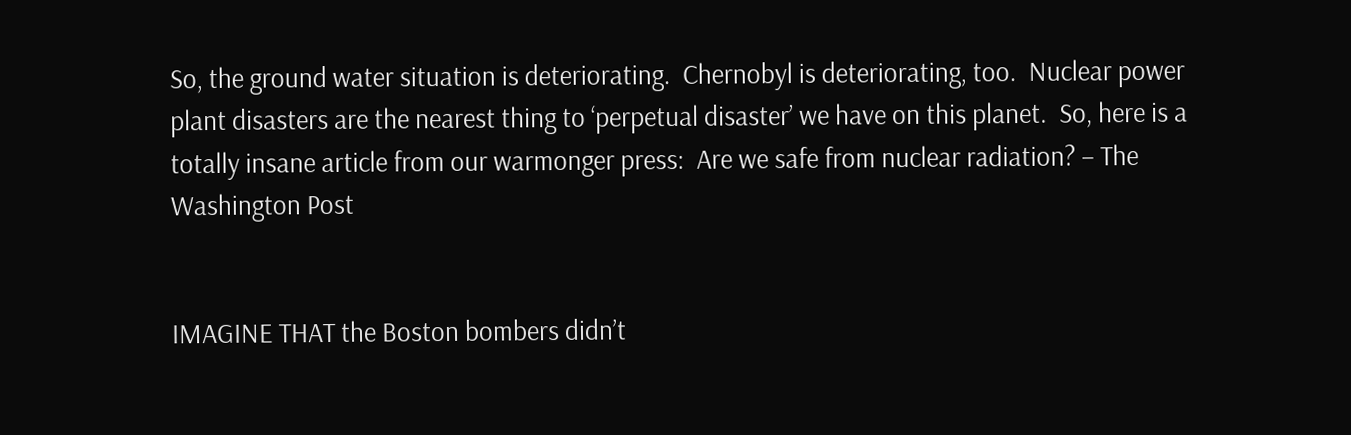So, the ground water situation is deteriorating.  Chernobyl is deteriorating, too.  Nuclear power plant disasters are the nearest thing to ‘perpetual disaster’ we have on this planet.  So, here is a totally insane article from our warmonger press:  Are we safe from nuclear radiation? – The Washington Post


IMAGINE THAT the Boston bombers didn’t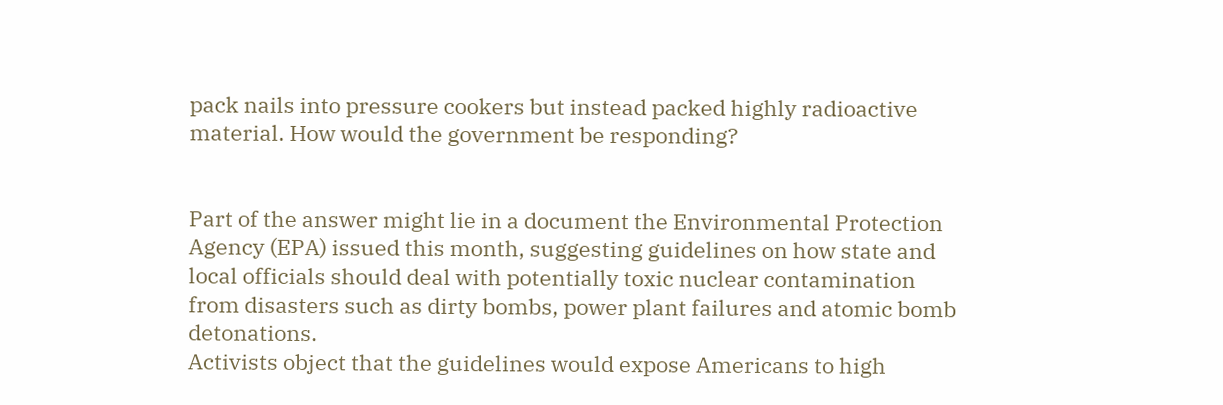pack nails into pressure cookers but instead packed highly radioactive material. How would the government be responding?


Part of the answer might lie in a document the Environmental Protection Agency (EPA) issued this month, suggesting guidelines on how state and local officials should deal with potentially toxic nuclear contamination from disasters such as dirty bombs, power plant failures and atomic bomb detonations.
Activists object that the guidelines would expose Americans to high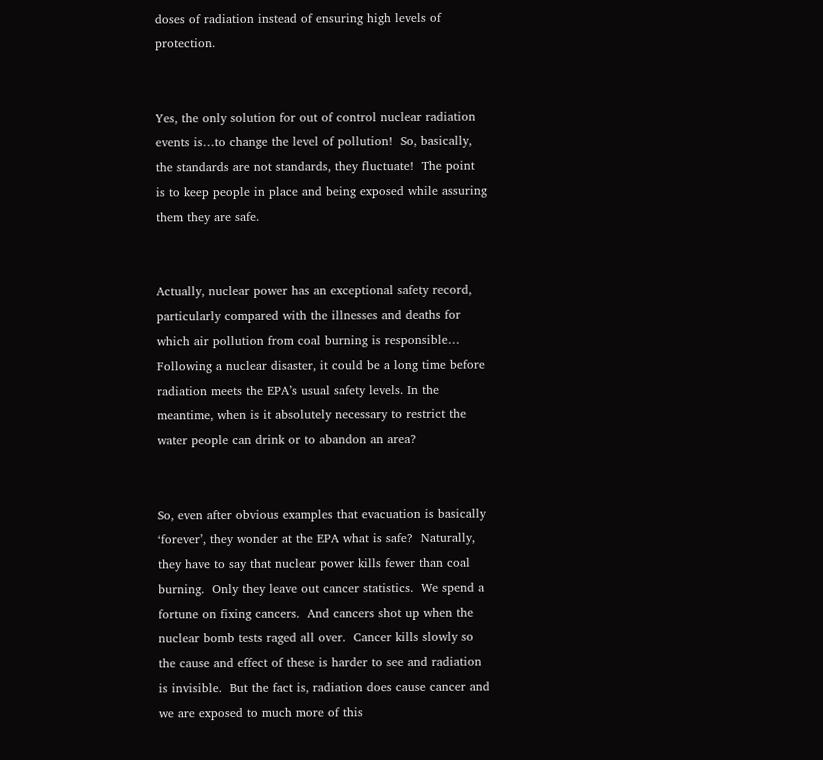doses of radiation instead of ensuring high levels of protection.


Yes, the only solution for out of control nuclear radiation events is…to change the level of pollution!  So, basically, the standards are not standards, they fluctuate!  The point is to keep people in place and being exposed while assuring them they are safe.


Actually, nuclear power has an exceptional safety record, particularly compared with the illnesses and deaths for which air pollution from coal burning is responsible…
Following a nuclear disaster, it could be a long time before radiation meets the EPA’s usual safety levels. In the meantime, when is it absolutely necessary to restrict the water people can drink or to abandon an area?


So, even after obvious examples that evacuation is basically ‘forever’, they wonder at the EPA what is safe?  Naturally, they have to say that nuclear power kills fewer than coal burning.  Only they leave out cancer statistics.  We spend a fortune on fixing cancers.  And cancers shot up when the nuclear bomb tests raged all over.  Cancer kills slowly so the cause and effect of these is harder to see and radiation is invisible.  But the fact is, radiation does cause cancer and we are exposed to much more of this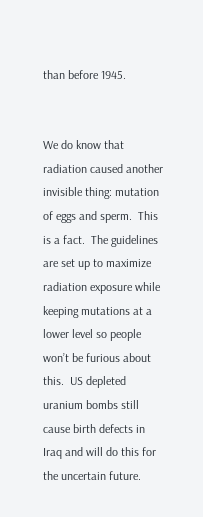than before 1945.


We do know that radiation caused another invisible thing: mutation of eggs and sperm.  This is a fact.  The guidelines are set up to maximize radiation exposure while keeping mutations at a lower level so people won’t be furious about this.  US depleted uranium bombs still cause birth defects in Iraq and will do this for the uncertain future.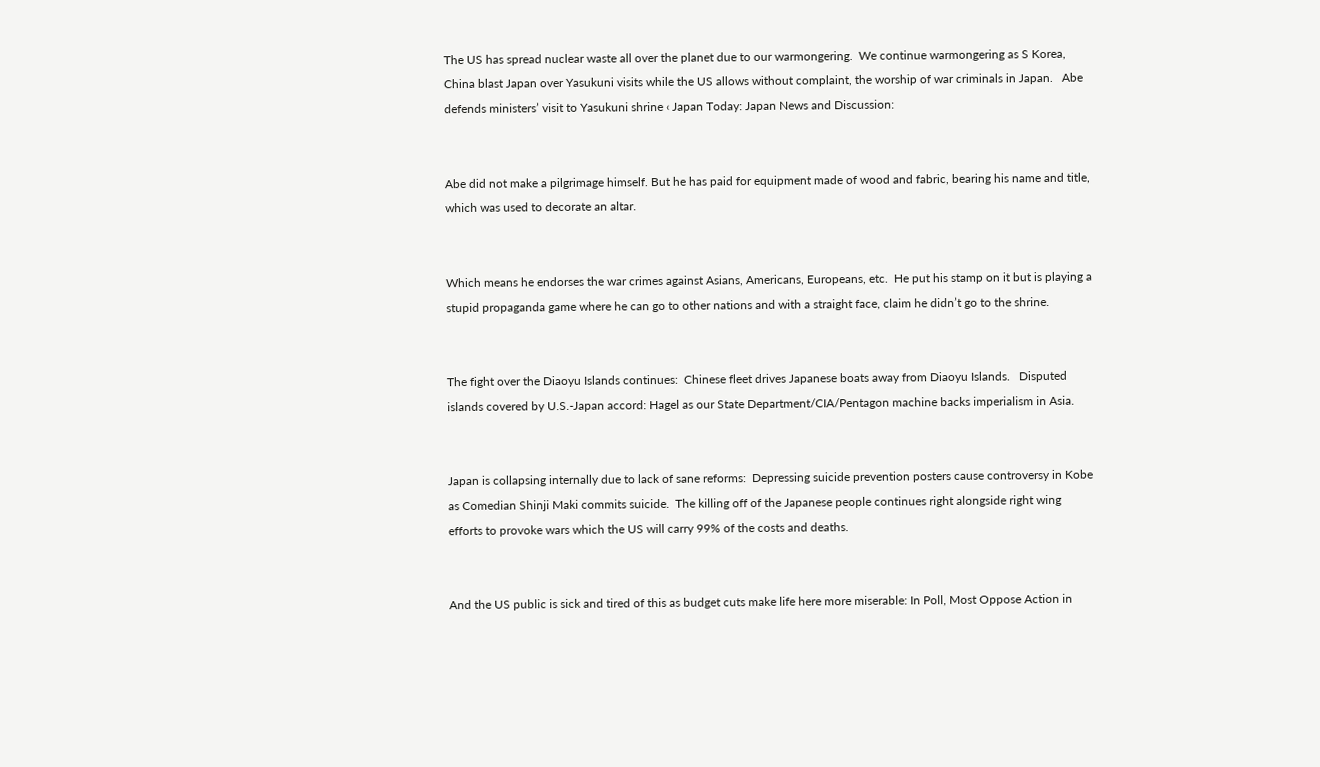The US has spread nuclear waste all over the planet due to our warmongering.  We continue warmongering as S Korea, China blast Japan over Yasukuni visits while the US allows without complaint, the worship of war criminals in Japan.   Abe defends ministers’ visit to Yasukuni shrine ‹ Japan Today: Japan News and Discussion:


Abe did not make a pilgrimage himself. But he has paid for equipment made of wood and fabric, bearing his name and title, which was used to decorate an altar.


Which means he endorses the war crimes against Asians, Americans, Europeans, etc.  He put his stamp on it but is playing a stupid propaganda game where he can go to other nations and with a straight face, claim he didn’t go to the shrine.


The fight over the Diaoyu Islands continues:  Chinese fleet drives Japanese boats away from Diaoyu Islands.   Disputed islands covered by U.S.-Japan accord: Hagel as our State Department/CIA/Pentagon machine backs imperialism in Asia.


Japan is collapsing internally due to lack of sane reforms:  Depressing suicide prevention posters cause controversy in Kobe  as Comedian Shinji Maki commits suicide.  The killing off of the Japanese people continues right alongside right wing efforts to provoke wars which the US will carry 99% of the costs and deaths.


And the US public is sick and tired of this as budget cuts make life here more miserable: In Poll, Most Oppose Action in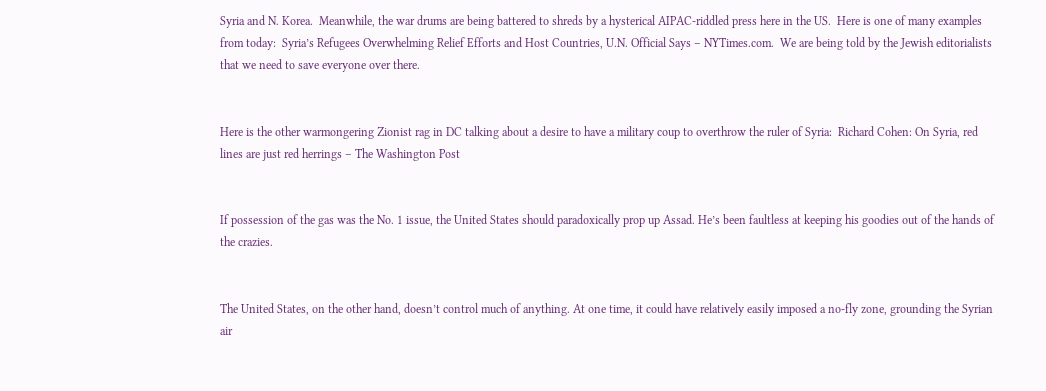Syria and N. Korea.  Meanwhile, the war drums are being battered to shreds by a hysterical AIPAC-riddled press here in the US.  Here is one of many examples from today:  Syria’s Refugees Overwhelming Relief Efforts and Host Countries, U.N. Official Says – NYTimes.com.  We are being told by the Jewish editorialists that we need to save everyone over there.


Here is the other warmongering Zionist rag in DC talking about a desire to have a military coup to overthrow the ruler of Syria:  Richard Cohen: On Syria, red lines are just red herrings – The Washington Post


If possession of the gas was the No. 1 issue, the United States should paradoxically prop up Assad. He’s been faultless at keeping his goodies out of the hands of the crazies.


The United States, on the other hand, doesn’t control much of anything. At one time, it could have relatively easily imposed a no-fly zone, grounding the Syrian air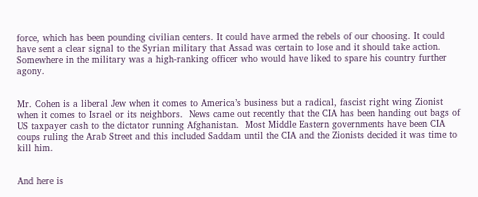force, which has been pounding civilian centers. It could have armed the rebels of our choosing. It could have sent a clear signal to the Syrian military that Assad was certain to lose and it should take action. Somewhere in the military was a high-ranking officer who would have liked to spare his country further agony.


Mr. Cohen is a liberal Jew when it comes to America’s business but a radical, fascist right wing Zionist when it comes to Israel or its neighbors.  News came out recently that the CIA has been handing out bags of US taxpayer cash to the dictator running Afghanistan.  Most Middle Eastern governments have been CIA coups ruling the Arab Street and this included Saddam until the CIA and the Zionists decided it was time to kill him.


And here is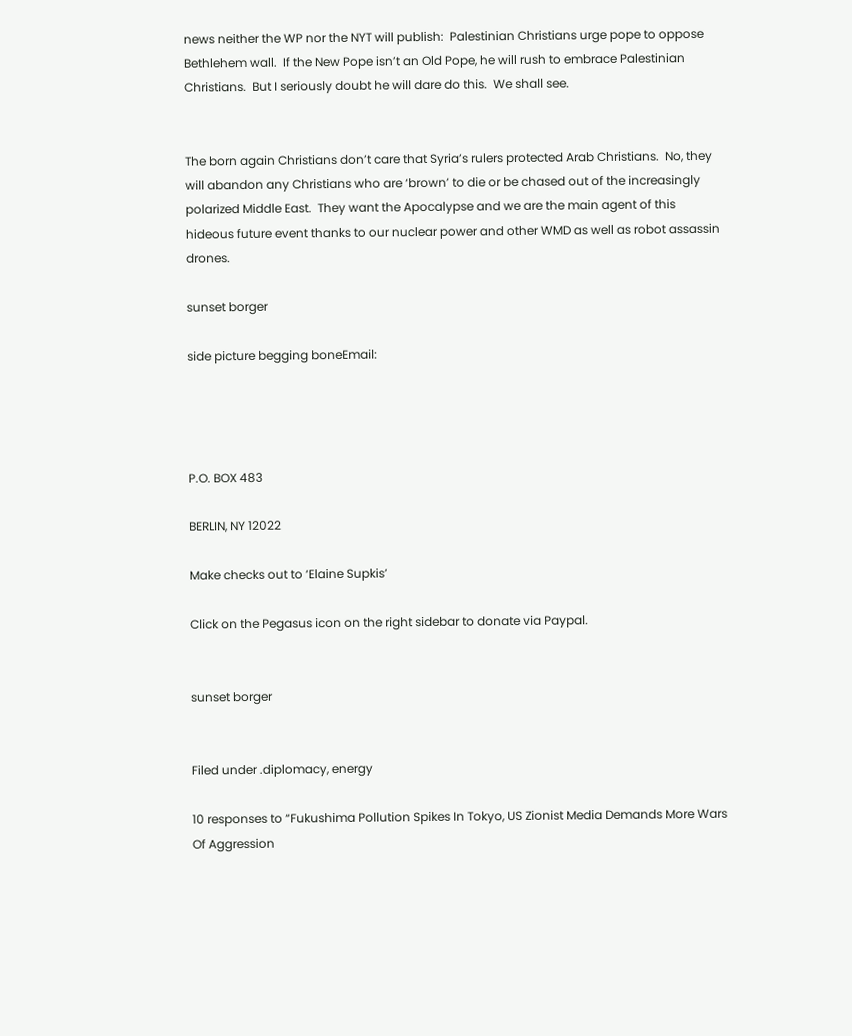news neither the WP nor the NYT will publish:  Palestinian Christians urge pope to oppose Bethlehem wall.  If the New Pope isn’t an Old Pope, he will rush to embrace Palestinian Christians.  But I seriously doubt he will dare do this.  We shall see.


The born again Christians don’t care that Syria’s rulers protected Arab Christians.  No, they will abandon any Christians who are ‘brown’ to die or be chased out of the increasingly polarized Middle East.  They want the Apocalypse and we are the main agent of this hideous future event thanks to our nuclear power and other WMD as well as robot assassin drones.

sunset borger

side picture begging boneEmail:




P.O. BOX 483

BERLIN, NY 12022

Make checks out to ‘Elaine Supkis’

Click on the Pegasus icon on the right sidebar to donate via Paypal.


sunset borger


Filed under .diplomacy, energy

10 responses to “Fukushima Pollution Spikes In Tokyo, US Zionist Media Demands More Wars Of Aggression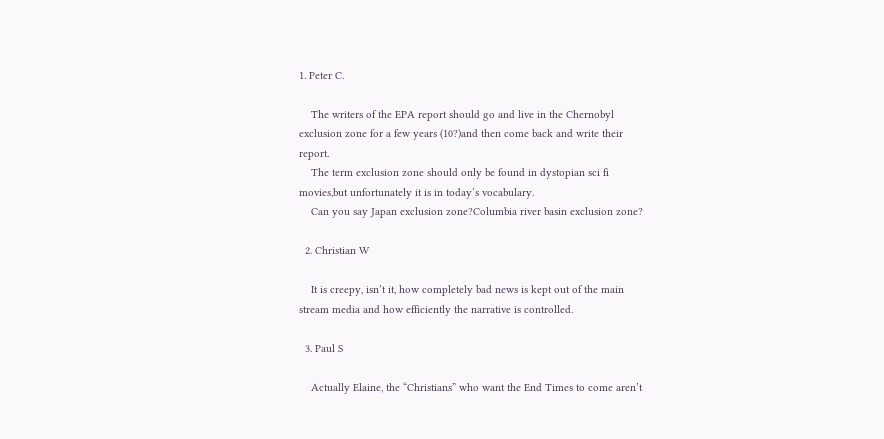1. Peter C.

    The writers of the EPA report should go and live in the Chernobyl exclusion zone for a few years (10?)and then come back and write their report.
    The term exclusion zone should only be found in dystopian sci fi movies,but unfortunately it is in today’s vocabulary.
    Can you say Japan exclusion zone?Columbia river basin exclusion zone?

  2. Christian W

    It is creepy, isn’t it, how completely bad news is kept out of the main stream media and how efficiently the narrative is controlled.

  3. Paul S

    Actually Elaine, the “Christians” who want the End Times to come aren’t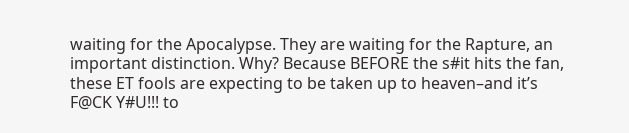waiting for the Apocalypse. They are waiting for the Rapture, an important distinction. Why? Because BEFORE the s#it hits the fan, these ET fools are expecting to be taken up to heaven–and it’s F@CK Y#U!!! to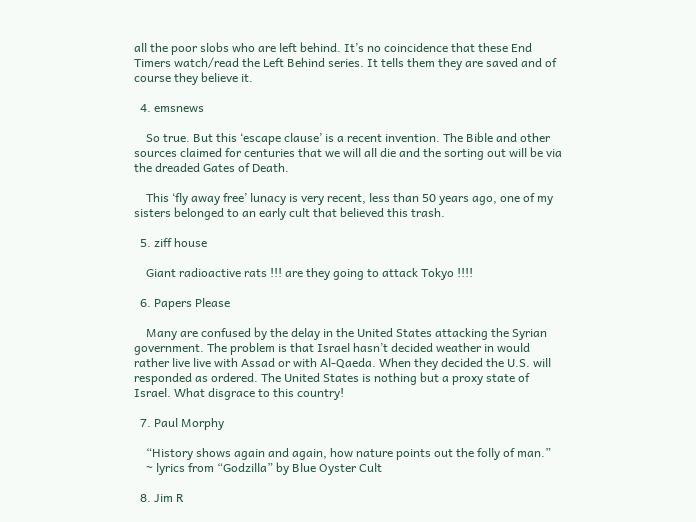all the poor slobs who are left behind. It’s no coincidence that these End Timers watch/read the Left Behind series. It tells them they are saved and of course they believe it.

  4. emsnews

    So true. But this ‘escape clause’ is a recent invention. The Bible and other sources claimed for centuries that we will all die and the sorting out will be via the dreaded Gates of Death.

    This ‘fly away free’ lunacy is very recent, less than 50 years ago, one of my sisters belonged to an early cult that believed this trash.

  5. ziff house

    Giant radioactive rats !!! are they going to attack Tokyo !!!!

  6. Papers Please

    Many are confused by the delay in the United States attacking the Syrian government. The problem is that Israel hasn’t decided weather in would rather live live with Assad or with Al-Qaeda. When they decided the U.S. will responded as ordered. The United States is nothing but a proxy state of Israel. What disgrace to this country!

  7. Paul Morphy

    “History shows again and again, how nature points out the folly of man.”
    ~ lyrics from “Godzilla” by Blue Oyster Cult

  8. Jim R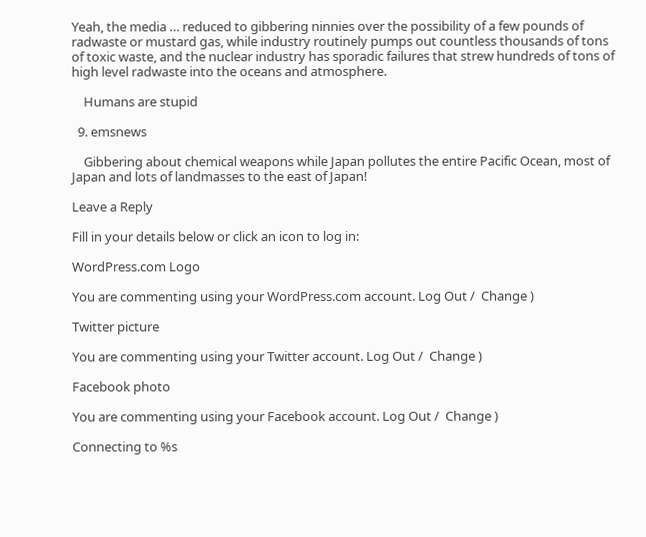Yeah, the media … reduced to gibbering ninnies over the possibility of a few pounds of radwaste or mustard gas, while industry routinely pumps out countless thousands of tons of toxic waste, and the nuclear industry has sporadic failures that strew hundreds of tons of high level radwaste into the oceans and atmosphere.

    Humans are stupid

  9. emsnews

    Gibbering about chemical weapons while Japan pollutes the entire Pacific Ocean, most of Japan and lots of landmasses to the east of Japan!

Leave a Reply

Fill in your details below or click an icon to log in:

WordPress.com Logo

You are commenting using your WordPress.com account. Log Out /  Change )

Twitter picture

You are commenting using your Twitter account. Log Out /  Change )

Facebook photo

You are commenting using your Facebook account. Log Out /  Change )

Connecting to %s